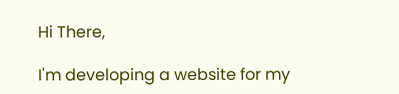Hi There,

I'm developing a website for my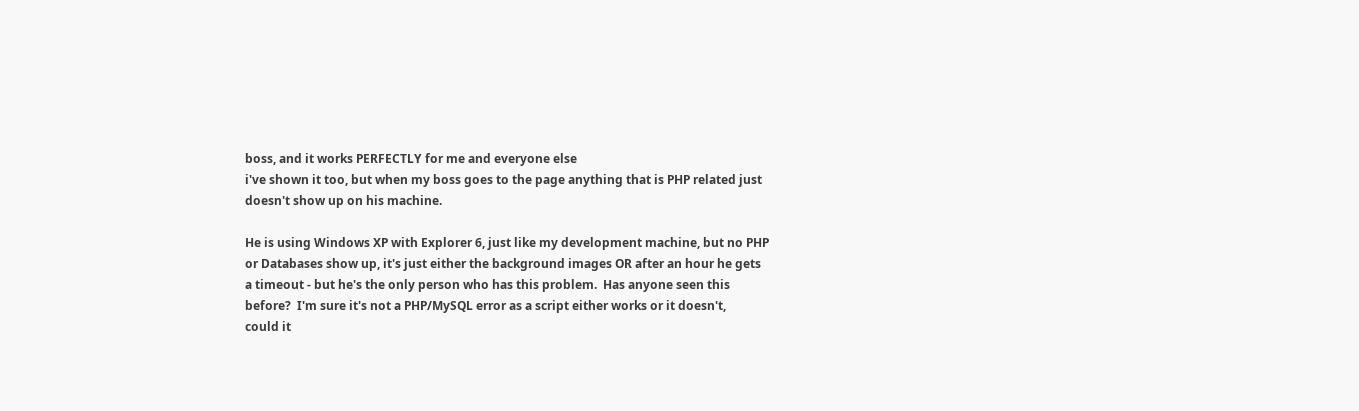boss, and it works PERFECTLY for me and everyone else
i've shown it too, but when my boss goes to the page anything that is PHP related just
doesn't show up on his machine.

He is using Windows XP with Explorer 6, just like my development machine, but no PHP
or Databases show up, it's just either the background images OR after an hour he gets
a timeout - but he's the only person who has this problem.  Has anyone seen this
before?  I'm sure it's not a PHP/MySQL error as a script either works or it doesn't,
could it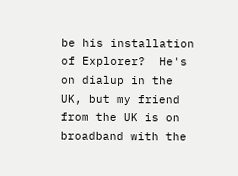be his installation of Explorer?  He's on dialup in the UK, but my friend
from the UK is on broadband with the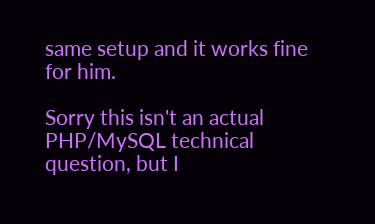same setup and it works fine for him.

Sorry this isn't an actual PHP/MySQL technical question, but I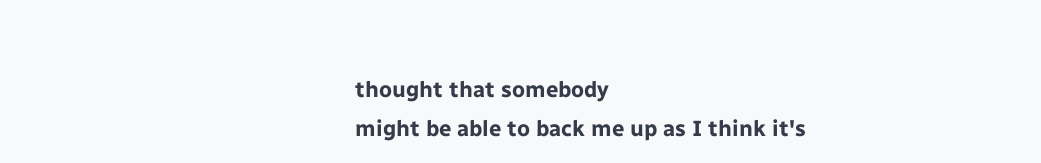thought that somebody
might be able to back me up as I think it's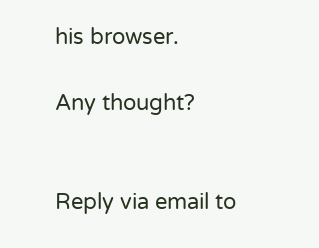his browser.

Any thought?


Reply via email to